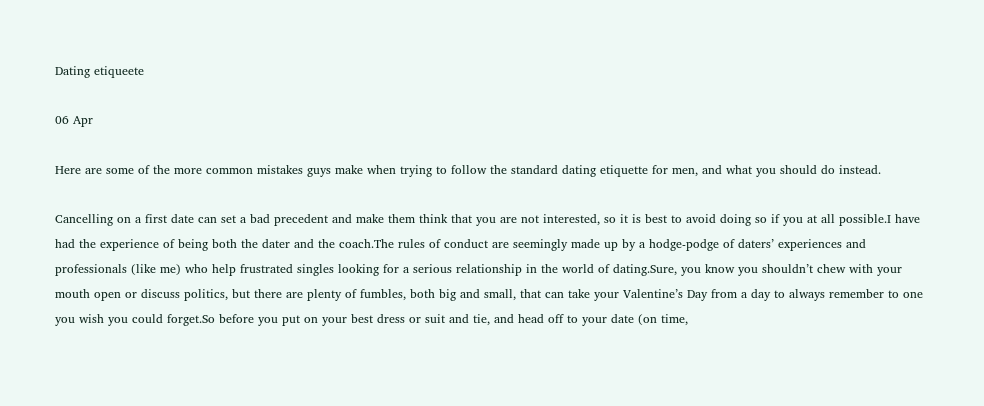Dating etiqueete

06 Apr

Here are some of the more common mistakes guys make when trying to follow the standard dating etiquette for men, and what you should do instead.

Cancelling on a first date can set a bad precedent and make them think that you are not interested, so it is best to avoid doing so if you at all possible.I have had the experience of being both the dater and the coach.The rules of conduct are seemingly made up by a hodge-podge of daters’ experiences and professionals (like me) who help frustrated singles looking for a serious relationship in the world of dating.Sure, you know you shouldn’t chew with your mouth open or discuss politics, but there are plenty of fumbles, both big and small, that can take your Valentine’s Day from a day to always remember to one you wish you could forget.So before you put on your best dress or suit and tie, and head off to your date (on time,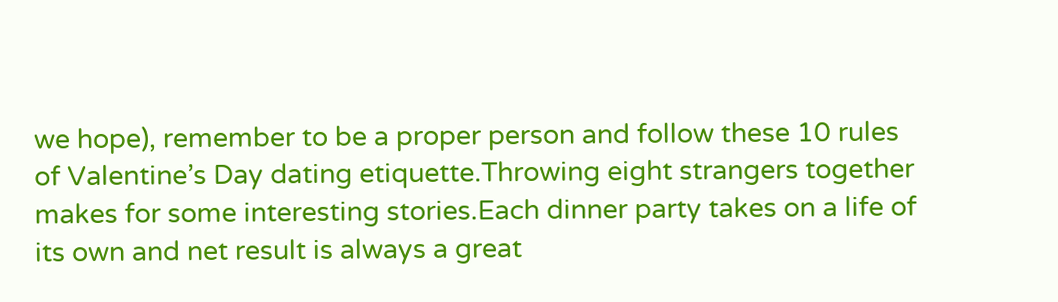we hope), remember to be a proper person and follow these 10 rules of Valentine’s Day dating etiquette.Throwing eight strangers together makes for some interesting stories.Each dinner party takes on a life of its own and net result is always a great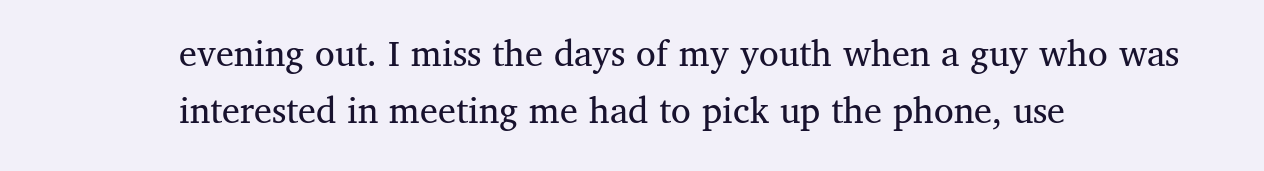evening out. I miss the days of my youth when a guy who was interested in meeting me had to pick up the phone, use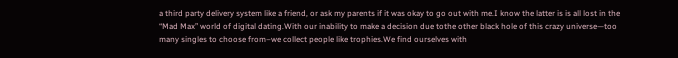a third party delivery system like a friend, or ask my parents if it was okay to go out with me.I know the latter is is all lost in the “Mad Max” world of digital dating.With our inability to make a decision due tothe other black hole of this crazy universe—too many singles to choose from–we collect people like trophies.We find ourselves with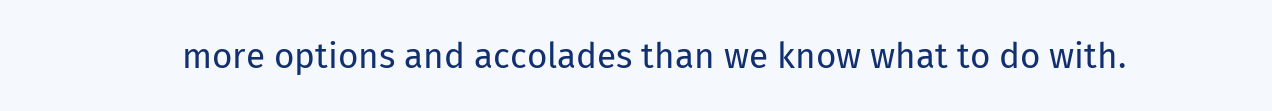more options and accolades than we know what to do with.